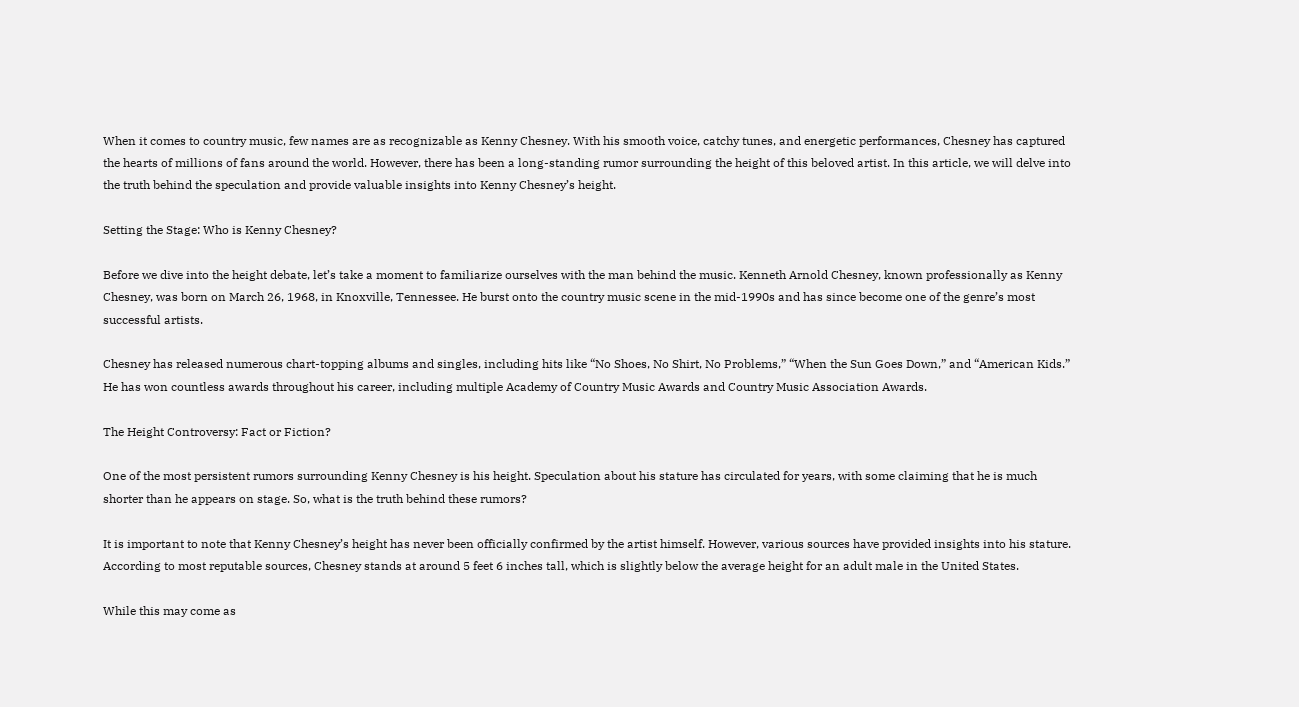When it comes to country music, few names are as recognizable as Kenny Chesney. With his smooth voice, catchy tunes, and energetic performances, Chesney has captured the hearts of millions of fans around the world. However, there has been a long-standing rumor surrounding the height of this beloved artist. In this article, we will delve into the truth behind the speculation and provide valuable insights into Kenny Chesney’s height.

Setting the Stage: Who is Kenny Chesney?

Before we dive into the height debate, let’s take a moment to familiarize ourselves with the man behind the music. Kenneth Arnold Chesney, known professionally as Kenny Chesney, was born on March 26, 1968, in Knoxville, Tennessee. He burst onto the country music scene in the mid-1990s and has since become one of the genre’s most successful artists.

Chesney has released numerous chart-topping albums and singles, including hits like “No Shoes, No Shirt, No Problems,” “When the Sun Goes Down,” and “American Kids.” He has won countless awards throughout his career, including multiple Academy of Country Music Awards and Country Music Association Awards.

The Height Controversy: Fact or Fiction?

One of the most persistent rumors surrounding Kenny Chesney is his height. Speculation about his stature has circulated for years, with some claiming that he is much shorter than he appears on stage. So, what is the truth behind these rumors?

It is important to note that Kenny Chesney’s height has never been officially confirmed by the artist himself. However, various sources have provided insights into his stature. According to most reputable sources, Chesney stands at around 5 feet 6 inches tall, which is slightly below the average height for an adult male in the United States.

While this may come as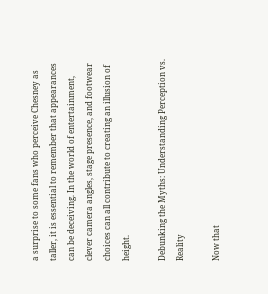a surprise to some fans who perceive Chesney as taller, it is essential to remember that appearances can be deceiving. In the world of entertainment, clever camera angles, stage presence, and footwear choices can all contribute to creating an illusion of height.

Debunking the Myths: Understanding Perception vs. Reality

Now that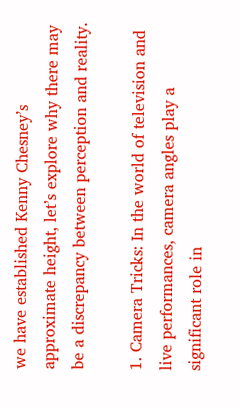we have established Kenny Chesney’s approximate height, let’s explore why there may be a discrepancy between perception and reality.

1. Camera Tricks: In the world of television and live performances, camera angles play a significant role in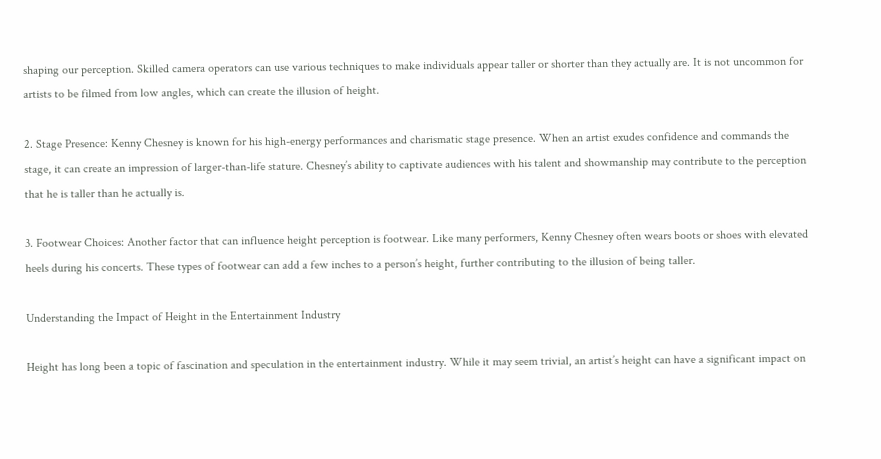shaping our perception. Skilled camera operators can use various techniques to make individuals appear taller or shorter than they actually are. It is not uncommon for artists to be filmed from low angles, which can create the illusion of height.

2. Stage Presence: Kenny Chesney is known for his high-energy performances and charismatic stage presence. When an artist exudes confidence and commands the stage, it can create an impression of larger-than-life stature. Chesney’s ability to captivate audiences with his talent and showmanship may contribute to the perception that he is taller than he actually is.

3. Footwear Choices: Another factor that can influence height perception is footwear. Like many performers, Kenny Chesney often wears boots or shoes with elevated heels during his concerts. These types of footwear can add a few inches to a person’s height, further contributing to the illusion of being taller.

Understanding the Impact of Height in the Entertainment Industry

Height has long been a topic of fascination and speculation in the entertainment industry. While it may seem trivial, an artist’s height can have a significant impact on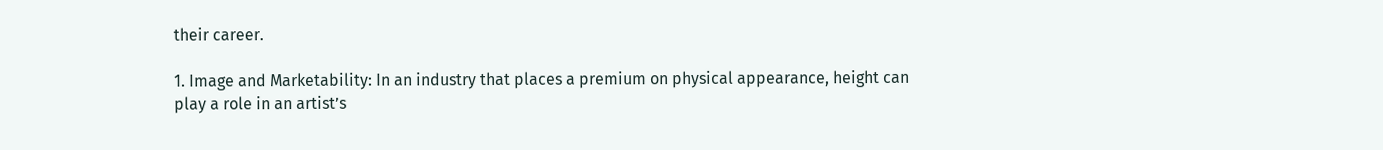their career.

1. Image and Marketability: In an industry that places a premium on physical appearance, height can play a role in an artist’s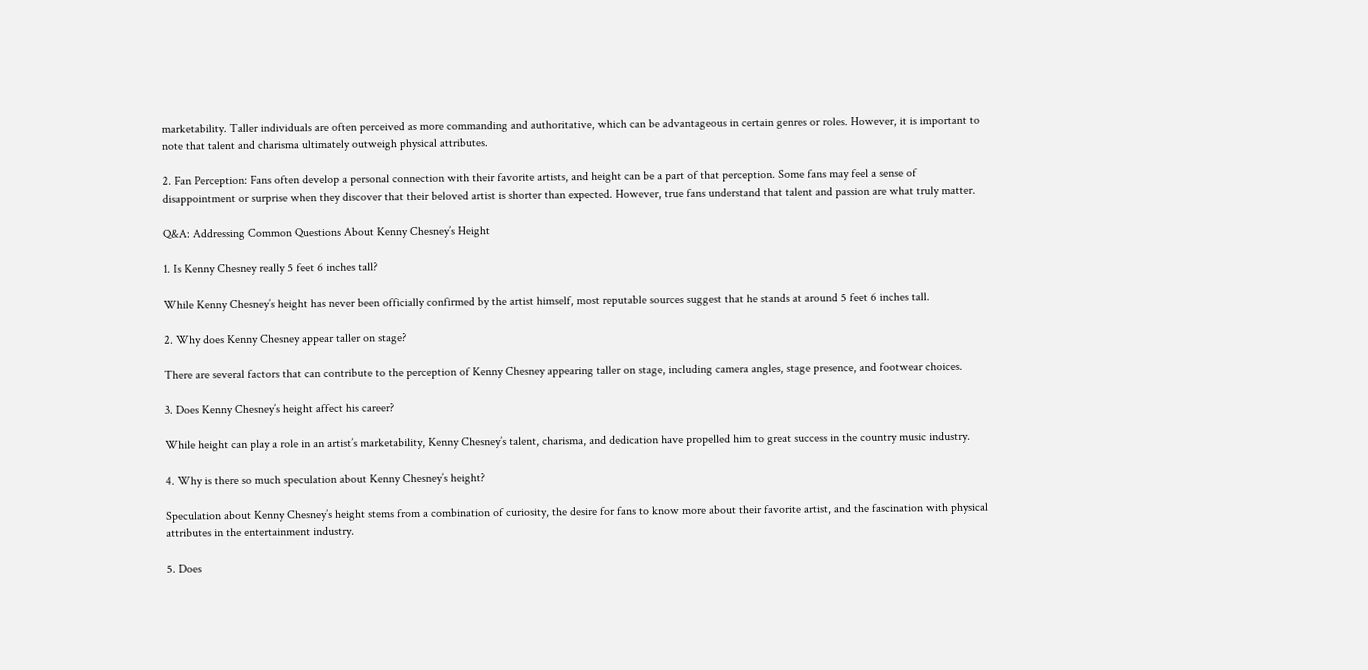marketability. Taller individuals are often perceived as more commanding and authoritative, which can be advantageous in certain genres or roles. However, it is important to note that talent and charisma ultimately outweigh physical attributes.

2. Fan Perception: Fans often develop a personal connection with their favorite artists, and height can be a part of that perception. Some fans may feel a sense of disappointment or surprise when they discover that their beloved artist is shorter than expected. However, true fans understand that talent and passion are what truly matter.

Q&A: Addressing Common Questions About Kenny Chesney’s Height

1. Is Kenny Chesney really 5 feet 6 inches tall?

While Kenny Chesney’s height has never been officially confirmed by the artist himself, most reputable sources suggest that he stands at around 5 feet 6 inches tall.

2. Why does Kenny Chesney appear taller on stage?

There are several factors that can contribute to the perception of Kenny Chesney appearing taller on stage, including camera angles, stage presence, and footwear choices.

3. Does Kenny Chesney’s height affect his career?

While height can play a role in an artist’s marketability, Kenny Chesney’s talent, charisma, and dedication have propelled him to great success in the country music industry.

4. Why is there so much speculation about Kenny Chesney’s height?

Speculation about Kenny Chesney’s height stems from a combination of curiosity, the desire for fans to know more about their favorite artist, and the fascination with physical attributes in the entertainment industry.

5. Does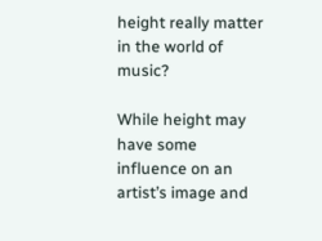height really matter in the world of music?

While height may have some influence on an artist’s image and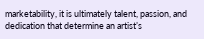marketability, it is ultimately talent, passion, and dedication that determine an artist’s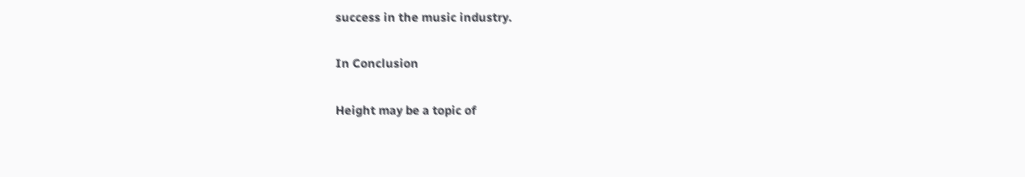success in the music industry.

In Conclusion

Height may be a topic of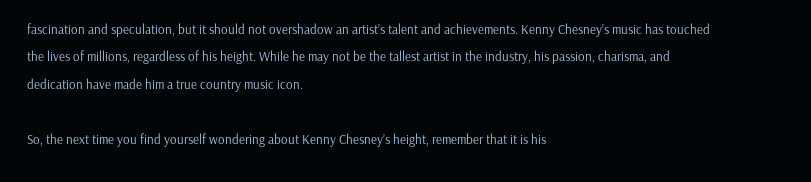fascination and speculation, but it should not overshadow an artist’s talent and achievements. Kenny Chesney’s music has touched the lives of millions, regardless of his height. While he may not be the tallest artist in the industry, his passion, charisma, and dedication have made him a true country music icon.

So, the next time you find yourself wondering about Kenny Chesney’s height, remember that it is his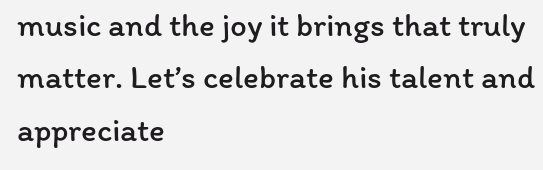music and the joy it brings that truly matter. Let’s celebrate his talent and appreciate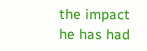the impact he has had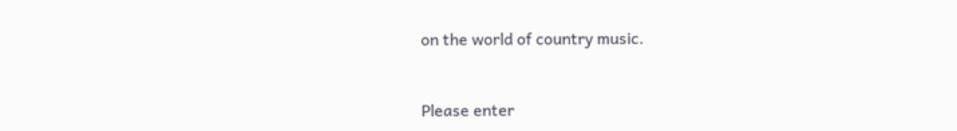on the world of country music.


Please enter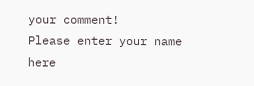your comment!
Please enter your name here